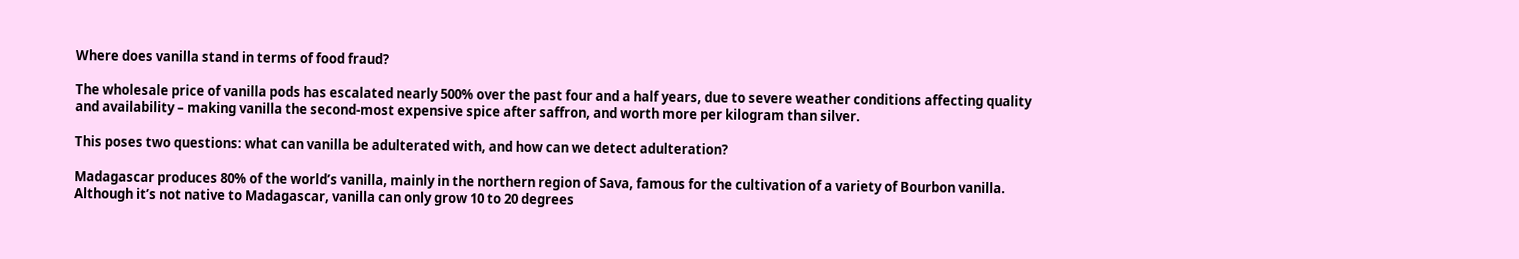Where does vanilla stand in terms of food fraud?

The wholesale price of vanilla pods has escalated nearly 500% over the past four and a half years, due to severe weather conditions affecting quality and availability – making vanilla the second-most expensive spice after saffron, and worth more per kilogram than silver.

This poses two questions: what can vanilla be adulterated with, and how can we detect adulteration?

Madagascar produces 80% of the world’s vanilla, mainly in the northern region of Sava, famous for the cultivation of a variety of Bourbon vanilla. Although it’s not native to Madagascar, vanilla can only grow 10 to 20 degrees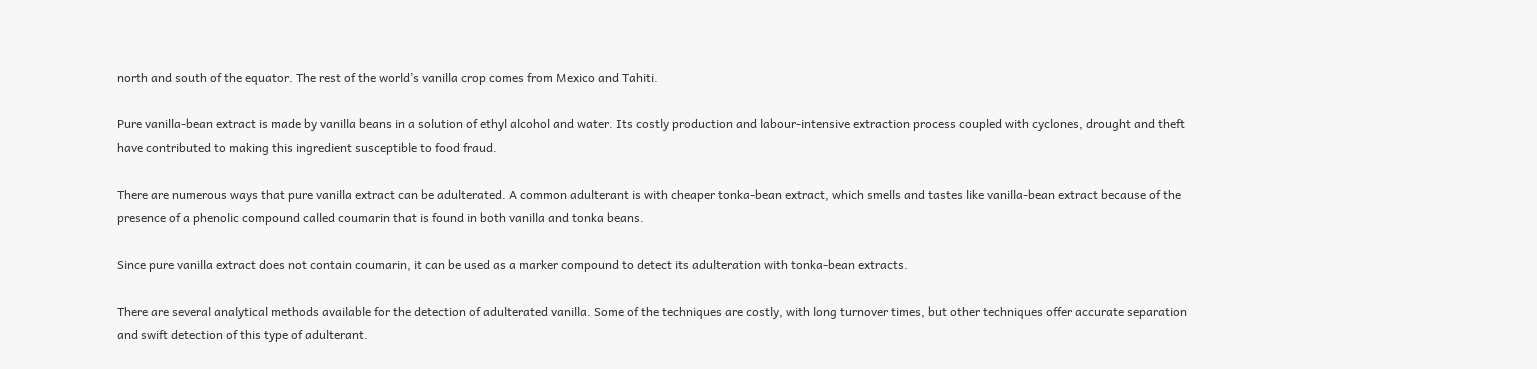north and south of the equator. The rest of the world’s vanilla crop comes from Mexico and Tahiti.

Pure vanilla-bean extract is made by vanilla beans in a solution of ethyl alcohol and water. Its costly production and labour-intensive extraction process coupled with cyclones, drought and theft have contributed to making this ingredient susceptible to food fraud.

There are numerous ways that pure vanilla extract can be adulterated. A common adulterant is with cheaper tonka-bean extract, which smells and tastes like vanilla-bean extract because of the presence of a phenolic compound called coumarin that is found in both vanilla and tonka beans.

Since pure vanilla extract does not contain coumarin, it can be used as a marker compound to detect its adulteration with tonka-bean extracts.

There are several analytical methods available for the detection of adulterated vanilla. Some of the techniques are costly, with long turnover times, but other techniques offer accurate separation and swift detection of this type of adulterant.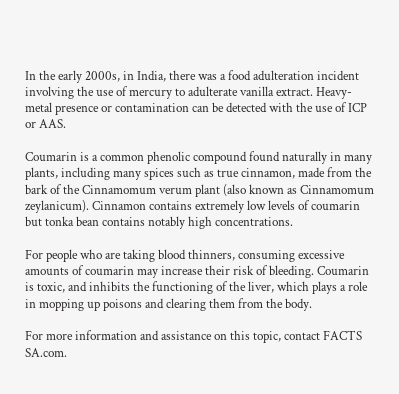In the early 2000s, in India, there was a food adulteration incident involving the use of mercury to adulterate vanilla extract. Heavy-metal presence or contamination can be detected with the use of ICP or AAS.

Coumarin is a common phenolic compound found naturally in many plants, including many spices such as true cinnamon, made from the bark of the Cinnamomum verum plant (also known as Cinnamomum zeylanicum). Cinnamon contains extremely low levels of coumarin but tonka bean contains notably high concentrations.

For people who are taking blood thinners, consuming excessive amounts of coumarin may increase their risk of bleeding. Coumarin is toxic, and inhibits the functioning of the liver, which plays a role in mopping up poisons and clearing them from the body.

For more information and assistance on this topic, contact FACTS SA.com.